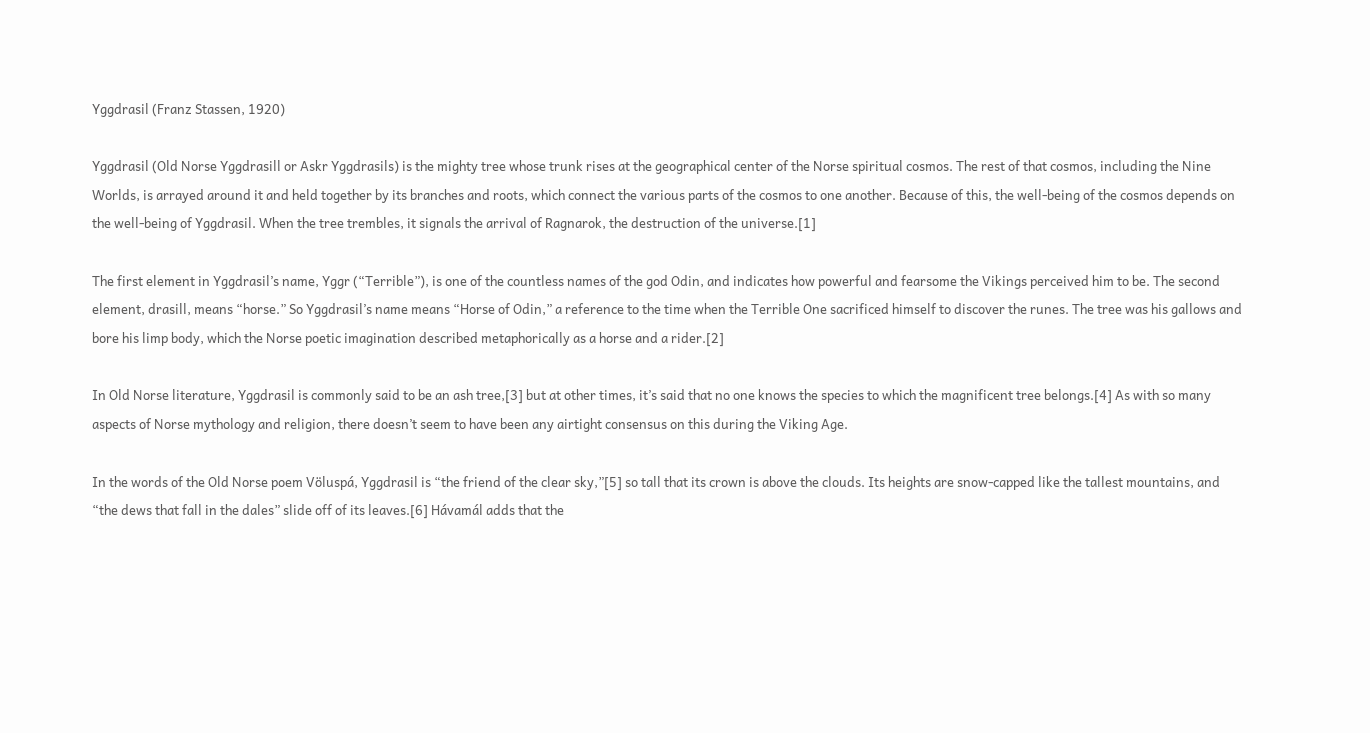Yggdrasil (Franz Stassen, 1920)

Yggdrasil (Old Norse Yggdrasill or Askr Yggdrasils) is the mighty tree whose trunk rises at the geographical center of the Norse spiritual cosmos. The rest of that cosmos, including the Nine Worlds, is arrayed around it and held together by its branches and roots, which connect the various parts of the cosmos to one another. Because of this, the well-being of the cosmos depends on the well-being of Yggdrasil. When the tree trembles, it signals the arrival of Ragnarok, the destruction of the universe.[1]

The first element in Yggdrasil’s name, Yggr (“Terrible”), is one of the countless names of the god Odin, and indicates how powerful and fearsome the Vikings perceived him to be. The second element, drasill, means “horse.” So Yggdrasil’s name means “Horse of Odin,” a reference to the time when the Terrible One sacrificed himself to discover the runes. The tree was his gallows and bore his limp body, which the Norse poetic imagination described metaphorically as a horse and a rider.[2]

In Old Norse literature, Yggdrasil is commonly said to be an ash tree,[3] but at other times, it’s said that no one knows the species to which the magnificent tree belongs.[4] As with so many aspects of Norse mythology and religion, there doesn’t seem to have been any airtight consensus on this during the Viking Age.

In the words of the Old Norse poem Völuspá, Yggdrasil is “the friend of the clear sky,”[5] so tall that its crown is above the clouds. Its heights are snow-capped like the tallest mountains, and “the dews that fall in the dales” slide off of its leaves.[6] Hávamál adds that the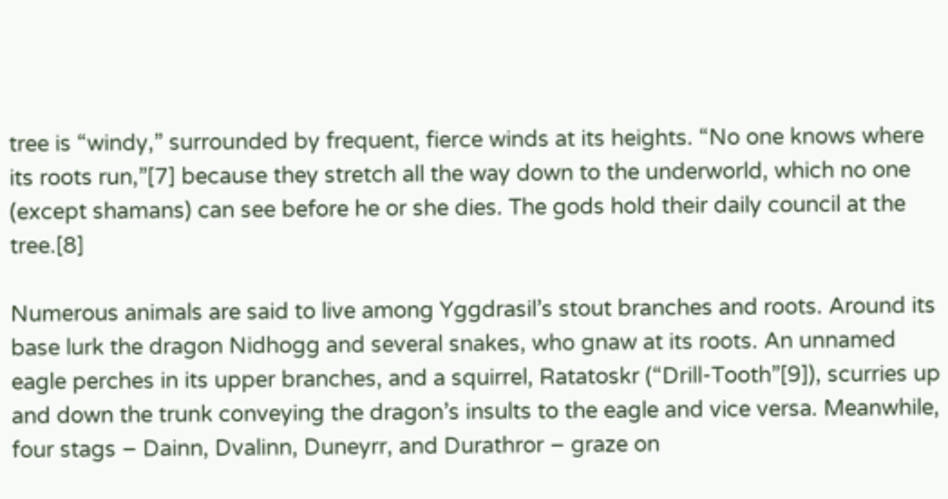tree is “windy,” surrounded by frequent, fierce winds at its heights. “No one knows where its roots run,”[7] because they stretch all the way down to the underworld, which no one (except shamans) can see before he or she dies. The gods hold their daily council at the tree.[8]

Numerous animals are said to live among Yggdrasil’s stout branches and roots. Around its base lurk the dragon Nidhogg and several snakes, who gnaw at its roots. An unnamed eagle perches in its upper branches, and a squirrel, Ratatoskr (“Drill-Tooth”[9]), scurries up and down the trunk conveying the dragon’s insults to the eagle and vice versa. Meanwhile, four stags – Dainn, Dvalinn, Duneyrr, and Durathror – graze on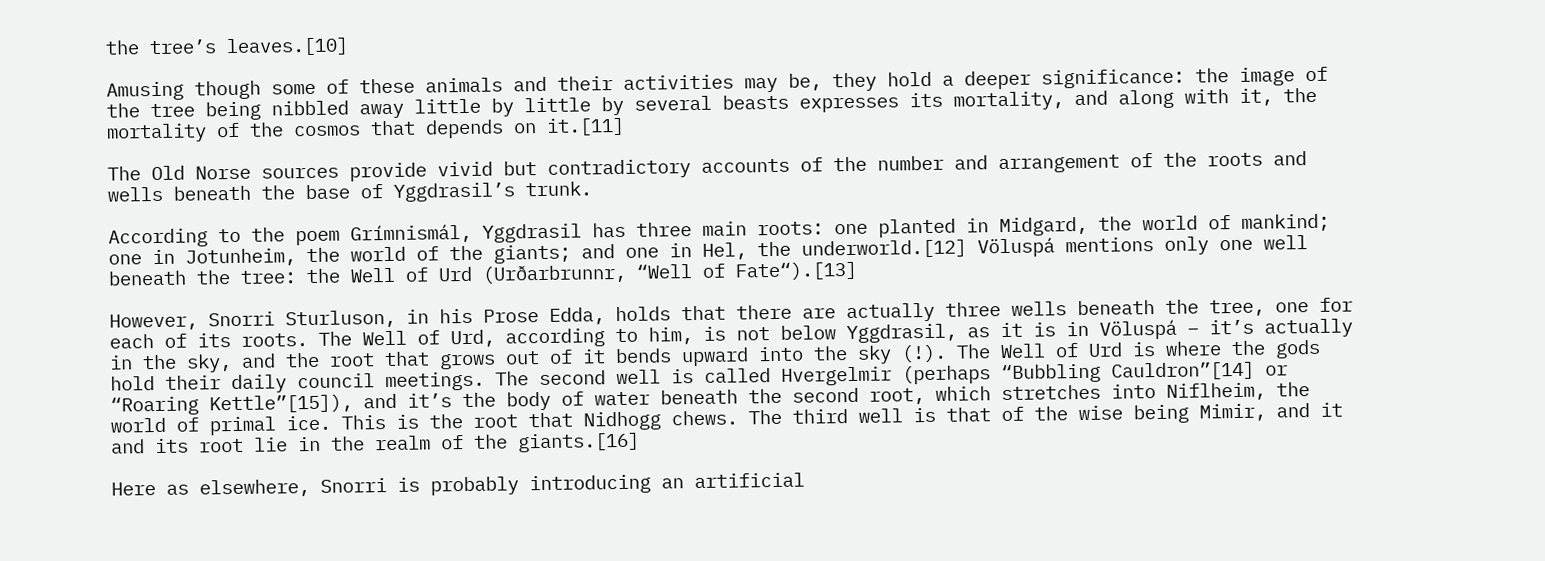the tree’s leaves.[10]

Amusing though some of these animals and their activities may be, they hold a deeper significance: the image of the tree being nibbled away little by little by several beasts expresses its mortality, and along with it, the mortality of the cosmos that depends on it.[11]

The Old Norse sources provide vivid but contradictory accounts of the number and arrangement of the roots and wells beneath the base of Yggdrasil’s trunk.

According to the poem Grímnismál, Yggdrasil has three main roots: one planted in Midgard, the world of mankind; one in Jotunheim, the world of the giants; and one in Hel, the underworld.[12] Völuspá mentions only one well beneath the tree: the Well of Urd (Urðarbrunnr, “Well of Fate“).[13]

However, Snorri Sturluson, in his Prose Edda, holds that there are actually three wells beneath the tree, one for each of its roots. The Well of Urd, according to him, is not below Yggdrasil, as it is in Völuspá – it’s actually in the sky, and the root that grows out of it bends upward into the sky (!). The Well of Urd is where the gods hold their daily council meetings. The second well is called Hvergelmir (perhaps “Bubbling Cauldron”[14] or “Roaring Kettle”[15]), and it’s the body of water beneath the second root, which stretches into Niflheim, the world of primal ice. This is the root that Nidhogg chews. The third well is that of the wise being Mimir, and it and its root lie in the realm of the giants.[16]

Here as elsewhere, Snorri is probably introducing an artificial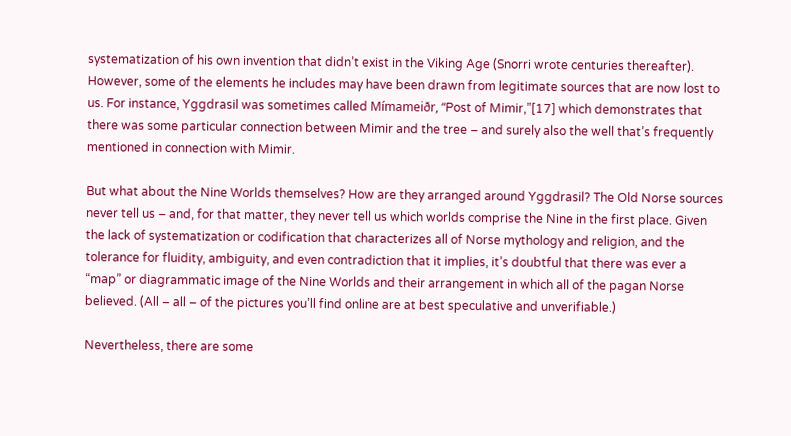systematization of his own invention that didn’t exist in the Viking Age (Snorri wrote centuries thereafter). However, some of the elements he includes may have been drawn from legitimate sources that are now lost to us. For instance, Yggdrasil was sometimes called Mímameiðr, “Post of Mimir,”[17] which demonstrates that there was some particular connection between Mimir and the tree – and surely also the well that’s frequently mentioned in connection with Mimir.

But what about the Nine Worlds themselves? How are they arranged around Yggdrasil? The Old Norse sources never tell us – and, for that matter, they never tell us which worlds comprise the Nine in the first place. Given the lack of systematization or codification that characterizes all of Norse mythology and religion, and the tolerance for fluidity, ambiguity, and even contradiction that it implies, it’s doubtful that there was ever a “map” or diagrammatic image of the Nine Worlds and their arrangement in which all of the pagan Norse believed. (All – all – of the pictures you’ll find online are at best speculative and unverifiable.)

Nevertheless, there are some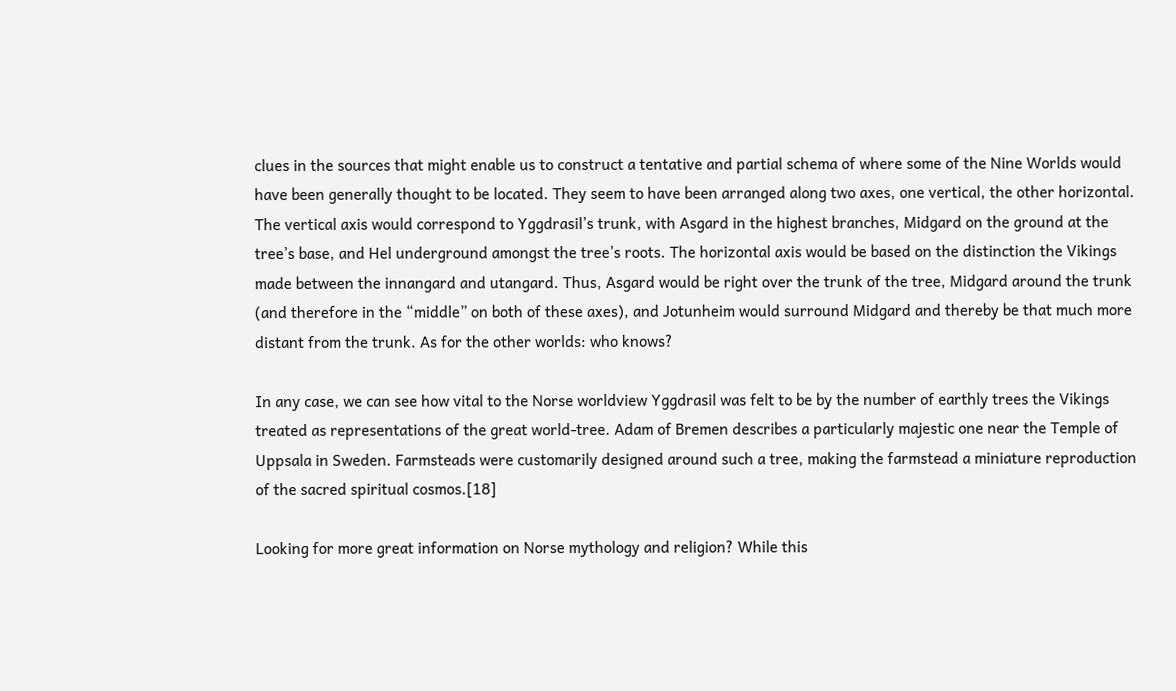clues in the sources that might enable us to construct a tentative and partial schema of where some of the Nine Worlds would have been generally thought to be located. They seem to have been arranged along two axes, one vertical, the other horizontal. The vertical axis would correspond to Yggdrasil’s trunk, with Asgard in the highest branches, Midgard on the ground at the tree’s base, and Hel underground amongst the tree’s roots. The horizontal axis would be based on the distinction the Vikings made between the innangard and utangard. Thus, Asgard would be right over the trunk of the tree, Midgard around the trunk (and therefore in the “middle” on both of these axes), and Jotunheim would surround Midgard and thereby be that much more distant from the trunk. As for the other worlds: who knows?

In any case, we can see how vital to the Norse worldview Yggdrasil was felt to be by the number of earthly trees the Vikings treated as representations of the great world-tree. Adam of Bremen describes a particularly majestic one near the Temple of Uppsala in Sweden. Farmsteads were customarily designed around such a tree, making the farmstead a miniature reproduction of the sacred spiritual cosmos.[18]

Looking for more great information on Norse mythology and religion? While this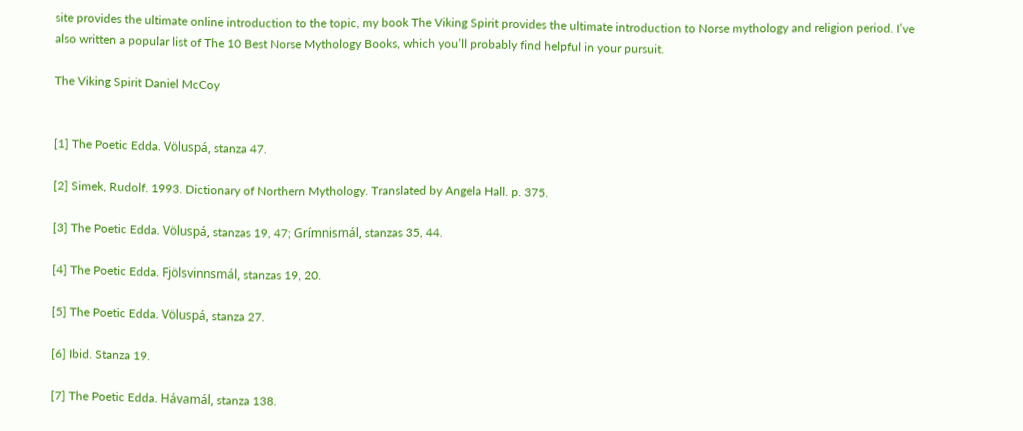site provides the ultimate online introduction to the topic, my book The Viking Spirit provides the ultimate introduction to Norse mythology and religion period. I’ve also written a popular list of The 10 Best Norse Mythology Books, which you’ll probably find helpful in your pursuit.

The Viking Spirit Daniel McCoy


[1] The Poetic Edda. Völuspá, stanza 47.

[2] Simek, Rudolf. 1993. Dictionary of Northern Mythology. Translated by Angela Hall. p. 375.

[3] The Poetic Edda. Völuspá, stanzas 19, 47; Grímnismál, stanzas 35, 44.

[4] The Poetic Edda. Fjölsvinnsmál, stanzas 19, 20.

[5] The Poetic Edda. Völuspá, stanza 27.

[6] Ibid. Stanza 19.

[7] The Poetic Edda. Hávamál, stanza 138.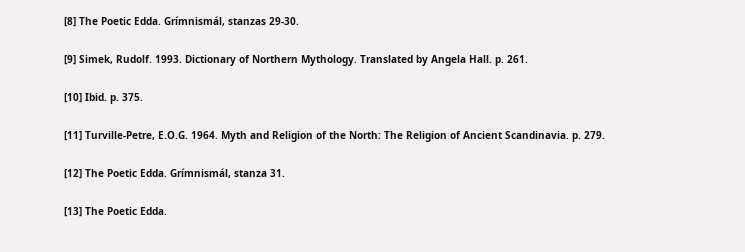[8] The Poetic Edda. Grímnismál, stanzas 29-30.

[9] Simek, Rudolf. 1993. Dictionary of Northern Mythology. Translated by Angela Hall. p. 261.

[10] Ibid. p. 375.

[11] Turville-Petre, E.O.G. 1964. Myth and Religion of the North: The Religion of Ancient Scandinavia. p. 279.

[12] The Poetic Edda. Grímnismál, stanza 31.

[13] The Poetic Edda.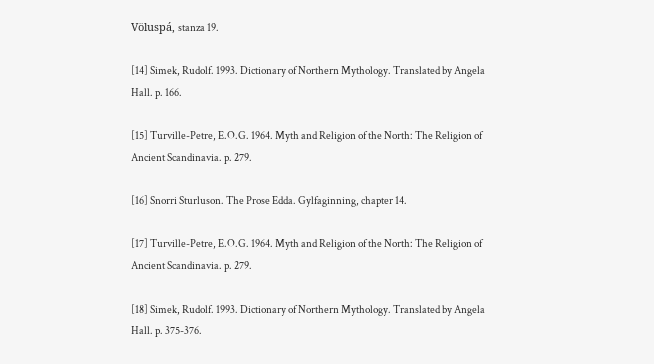Völuspá, stanza 19.

[14] Simek, Rudolf. 1993. Dictionary of Northern Mythology. Translated by Angela Hall. p. 166.

[15] Turville-Petre, E.O.G. 1964. Myth and Religion of the North: The Religion of Ancient Scandinavia. p. 279.

[16] Snorri Sturluson. The Prose Edda. Gylfaginning, chapter 14.

[17] Turville-Petre, E.O.G. 1964. Myth and Religion of the North: The Religion of Ancient Scandinavia. p. 279.

[18] Simek, Rudolf. 1993. Dictionary of Northern Mythology. Translated by Angela Hall. p. 375-376.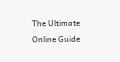The Ultimate Online Guide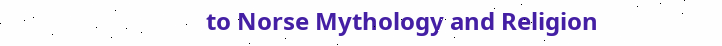to Norse Mythology and Religion